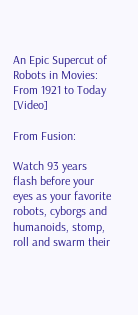An Epic Supercut of Robots in Movies: From 1921 to Today [Video]

From Fusion:

Watch 93 years flash before your eyes as your favorite robots, cyborgs and humanoids, stomp, roll and swarm their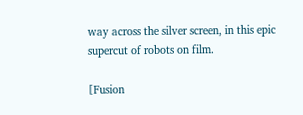way across the silver screen, in this epic supercut of robots on film.

[Fusion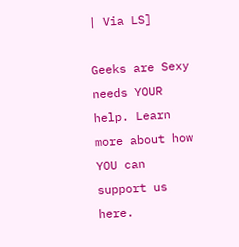| Via LS]

Geeks are Sexy needs YOUR help. Learn more about how YOU can support us here.